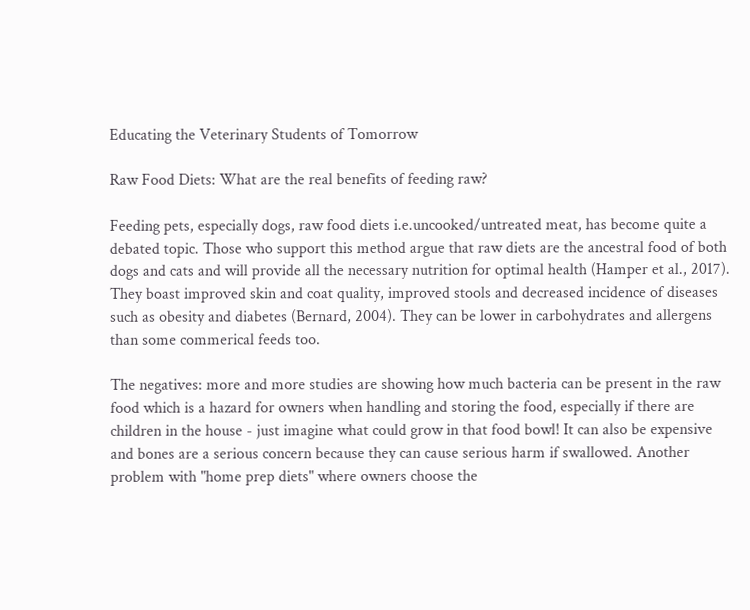Educating the Veterinary Students of Tomorrow

Raw Food Diets: What are the real benefits of feeding raw?

Feeding pets, especially dogs, raw food diets i.e.uncooked/untreated meat, has become quite a debated topic. Those who support this method argue that raw diets are the ancestral food of both dogs and cats and will provide all the necessary nutrition for optimal health (Hamper et al., 2017). They boast improved skin and coat quality, improved stools and decreased incidence of diseases such as obesity and diabetes (Bernard, 2004). They can be lower in carbohydrates and allergens than some commerical feeds too.

The negatives: more and more studies are showing how much bacteria can be present in the raw food which is a hazard for owners when handling and storing the food, especially if there are children in the house - just imagine what could grow in that food bowl! It can also be expensive and bones are a serious concern because they can cause serious harm if swallowed. Another problem with "home prep diets" where owners choose the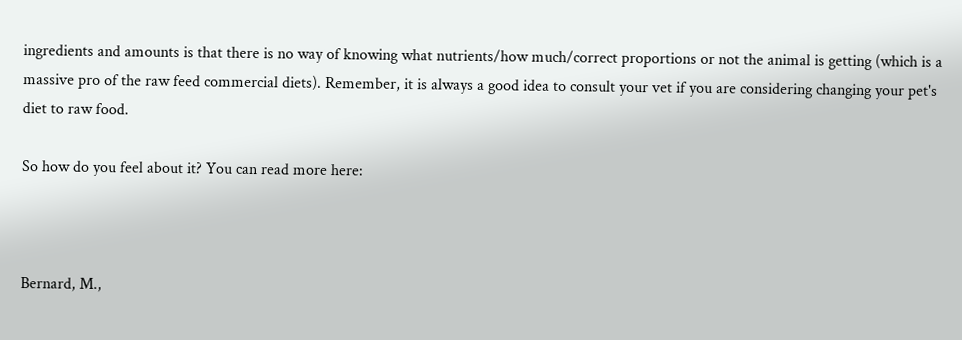ingredients and amounts is that there is no way of knowing what nutrients/how much/correct proportions or not the animal is getting (which is a massive pro of the raw feed commercial diets). Remember, it is always a good idea to consult your vet if you are considering changing your pet's diet to raw food.

So how do you feel about it? You can read more here:



Bernard, M.,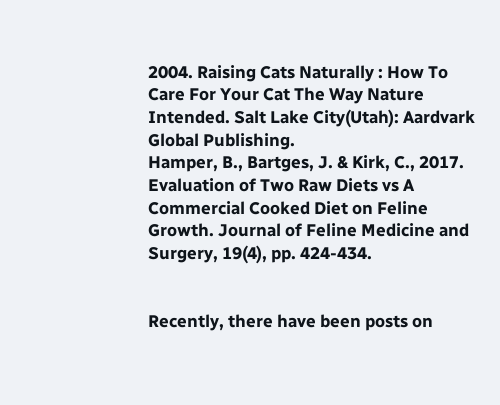2004. Raising Cats Naturally : How To Care For Your Cat The Way Nature Intended. Salt Lake City(Utah): Aardvark Global Publishing.
Hamper, B., Bartges, J. & Kirk, C., 2017. Evaluation of Two Raw Diets vs A Commercial Cooked Diet on Feline Growth. Journal of Feline Medicine and Surgery, 19(4), pp. 424-434.


Recently, there have been posts on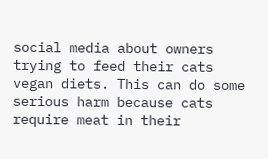social media about owners trying to feed their cats vegan diets. This can do some serious harm because cats require meat in their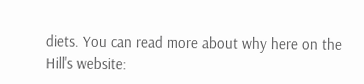diets. You can read more about why here on the Hill's website: